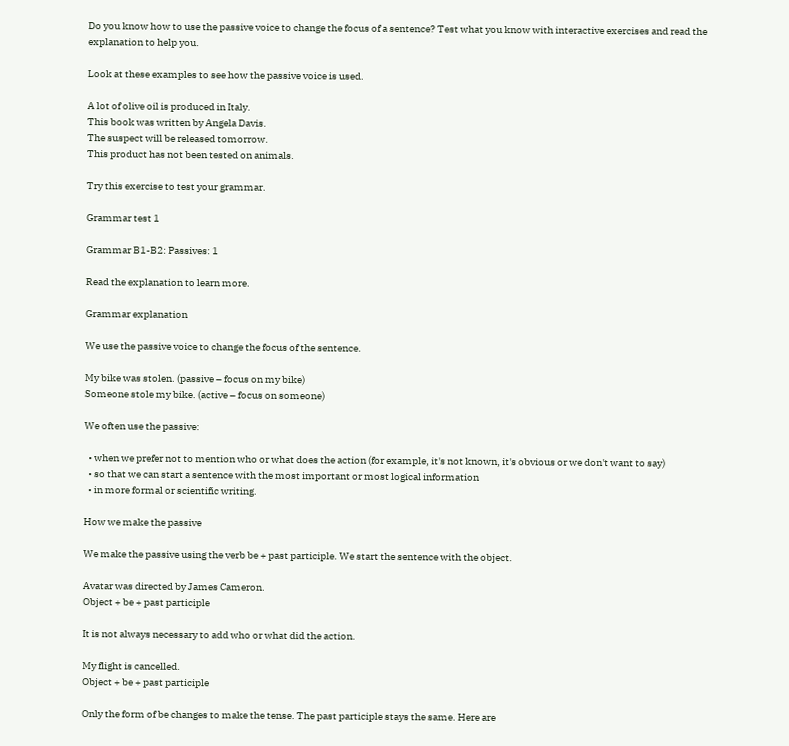Do you know how to use the passive voice to change the focus of a sentence? Test what you know with interactive exercises and read the explanation to help you.

Look at these examples to see how the passive voice is used.

A lot of olive oil is produced in Italy.
This book was written by Angela Davis.
The suspect will be released tomorrow.
This product has not been tested on animals.

Try this exercise to test your grammar.

Grammar test 1

Grammar B1-B2: Passives: 1

Read the explanation to learn more.

Grammar explanation

We use the passive voice to change the focus of the sentence.

My bike was stolen. (passive – focus on my bike)
Someone stole my bike. (active – focus on someone)

We often use the passive:

  • when we prefer not to mention who or what does the action (for example, it's not known, it's obvious or we don't want to say)
  • so that we can start a sentence with the most important or most logical information
  • in more formal or scientific writing.

How we make the passive

We make the passive using the verb be + past participle. We start the sentence with the object.

Avatar was directed by James Cameron.
Object + be + past participle

It is not always necessary to add who or what did the action.

My flight is cancelled.
Object + be + past participle

Only the form of be changes to make the tense. The past participle stays the same. Here are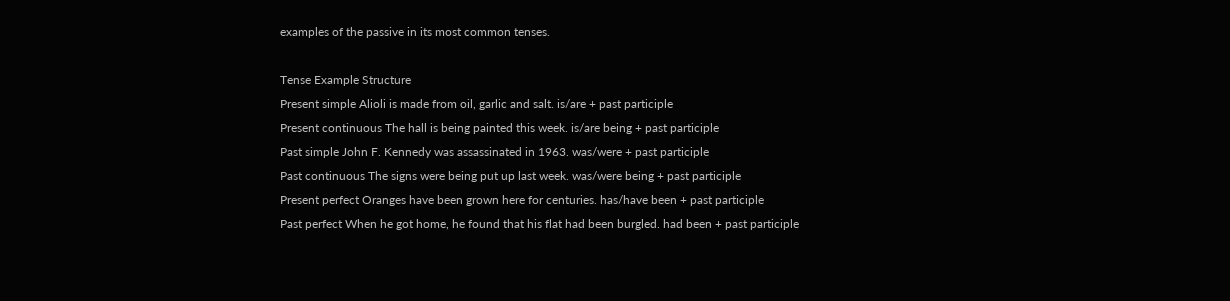examples of the passive in its most common tenses.

Tense Example Structure
Present simple Alioli is made from oil, garlic and salt. is/are + past participle
Present continuous The hall is being painted this week. is/are being + past participle
Past simple John F. Kennedy was assassinated in 1963. was/were + past participle
Past continuous The signs were being put up last week. was/were being + past participle
Present perfect Oranges have been grown here for centuries. has/have been + past participle
Past perfect When he got home, he found that his flat had been burgled. had been + past participle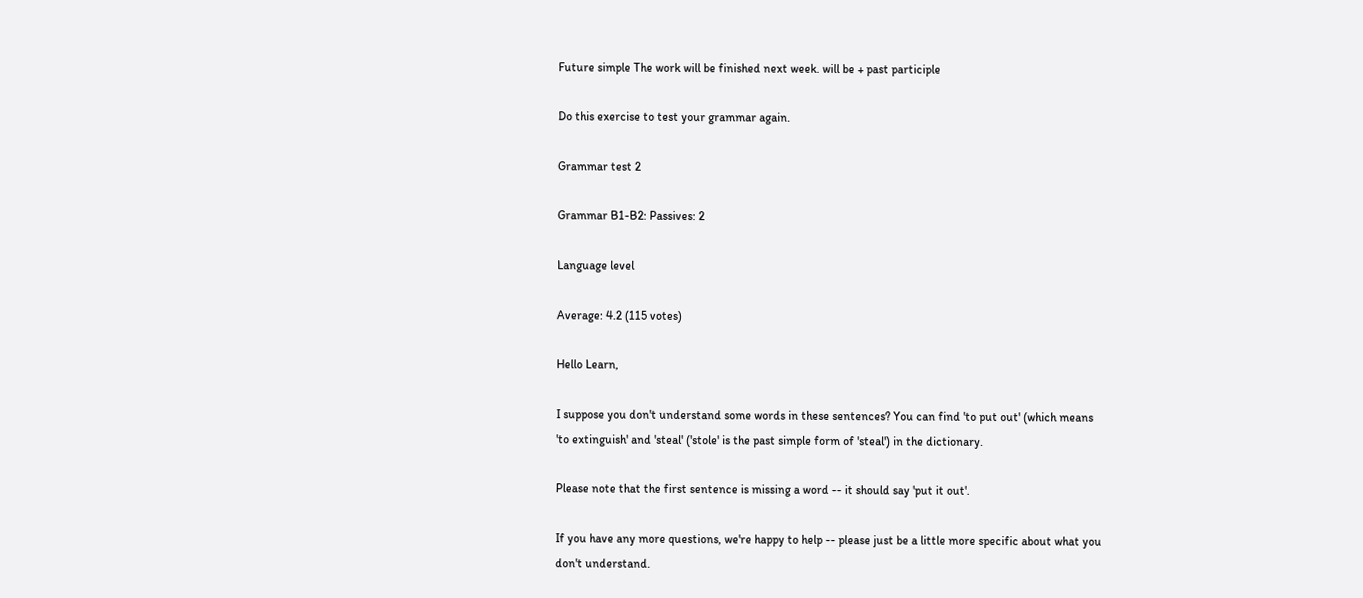Future simple The work will be finished next week. will be + past participle

Do this exercise to test your grammar again.

Grammar test 2

Grammar B1-B2: Passives: 2

Language level

Average: 4.2 (115 votes)

Hello Learn,

I suppose you don't understand some words in these sentences? You can find 'to put out' (which means 'to extinguish' and 'steal' ('stole' is the past simple form of 'steal') in the dictionary.

Please note that the first sentence is missing a word -- it should say 'put it out'.

If you have any more questions, we're happy to help -- please just be a little more specific about what you don't understand.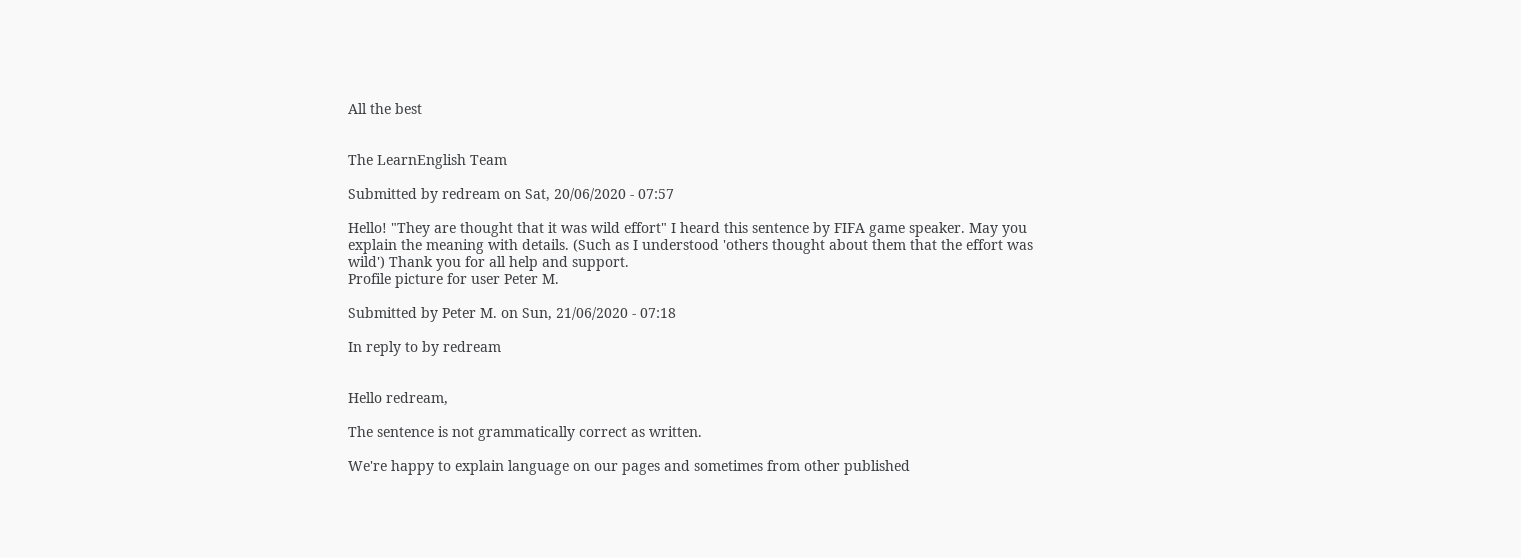All the best


The LearnEnglish Team

Submitted by redream on Sat, 20/06/2020 - 07:57

Hello! "They are thought that it was wild effort" I heard this sentence by FIFA game speaker. May you explain the meaning with details. (Such as I understood 'others thought about them that the effort was wild') Thank you for all help and support.
Profile picture for user Peter M.

Submitted by Peter M. on Sun, 21/06/2020 - 07:18

In reply to by redream


Hello redream,

The sentence is not grammatically correct as written.

We're happy to explain language on our pages and sometimes from other published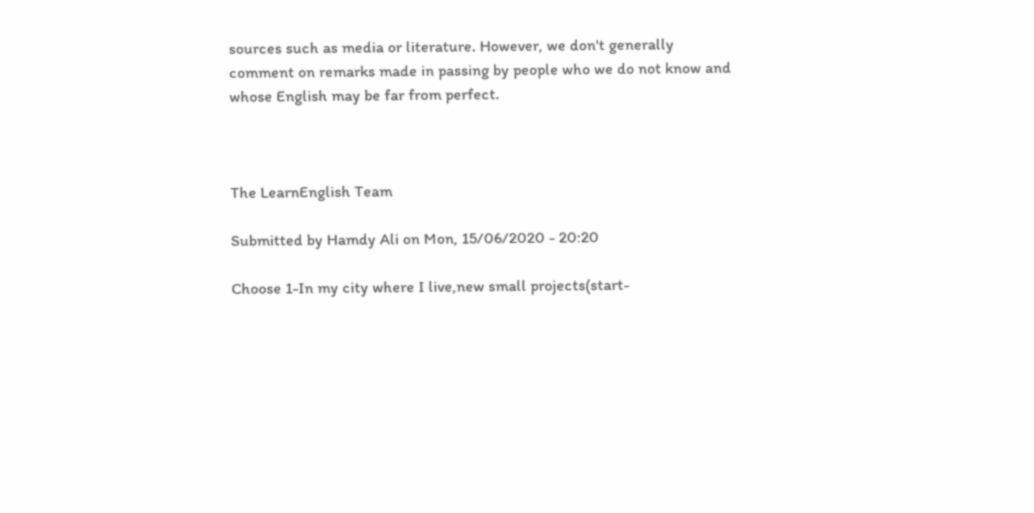sources such as media or literature. However, we don't generally comment on remarks made in passing by people who we do not know and whose English may be far from perfect.



The LearnEnglish Team

Submitted by Hamdy Ali on Mon, 15/06/2020 - 20:20

Choose 1-In my city where I live,new small projects(start-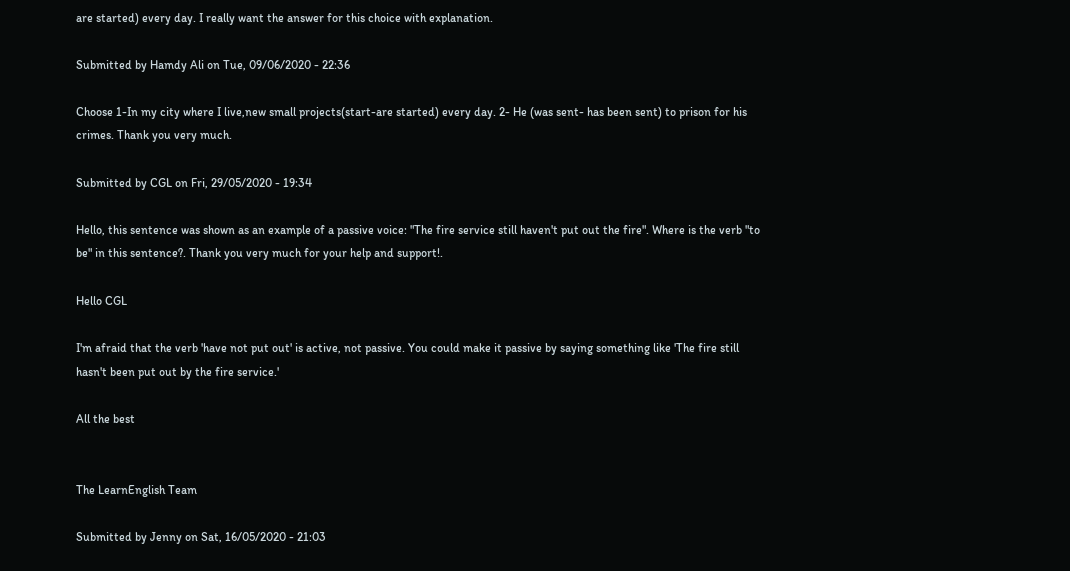are started) every day. I really want the answer for this choice with explanation.

Submitted by Hamdy Ali on Tue, 09/06/2020 - 22:36

Choose 1-In my city where I live,new small projects(start-are started) every day. 2- He (was sent- has been sent) to prison for his crimes. Thank you very much.

Submitted by CGL on Fri, 29/05/2020 - 19:34

Hello, this sentence was shown as an example of a passive voice: "The fire service still haven't put out the fire". Where is the verb "to be" in this sentence?. Thank you very much for your help and support!.

Hello CGL

I'm afraid that the verb 'have not put out' is active, not passive. You could make it passive by saying something like 'The fire still hasn't been put out by the fire service.'

All the best


The LearnEnglish Team

Submitted by Jenny on Sat, 16/05/2020 - 21:03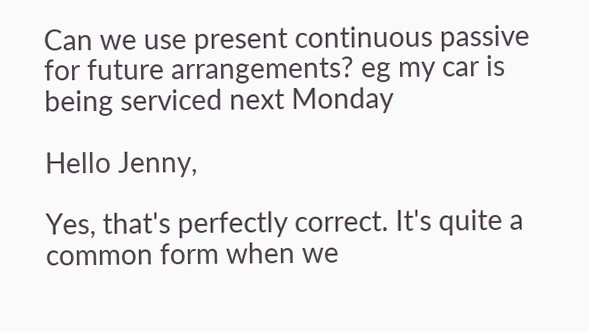Can we use present continuous passive for future arrangements? eg my car is being serviced next Monday

Hello Jenny,

Yes, that's perfectly correct. It's quite a common form when we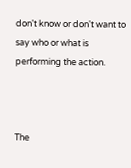don't know or don't want to say who or what is performing the action.



The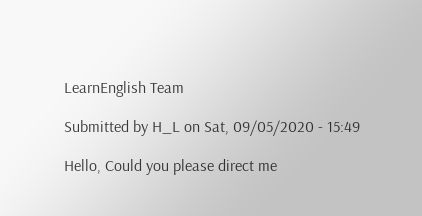LearnEnglish Team

Submitted by H_L on Sat, 09/05/2020 - 15:49

Hello, Could you please direct me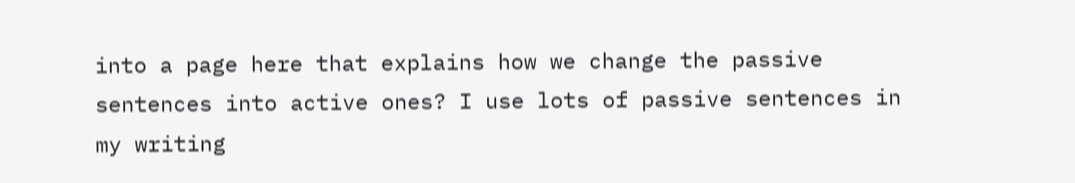into a page here that explains how we change the passive sentences into active ones? I use lots of passive sentences in my writing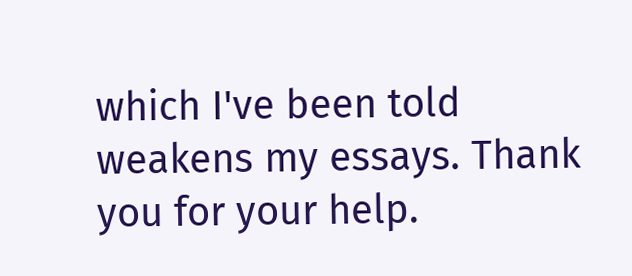which I've been told weakens my essays. Thank you for your help.